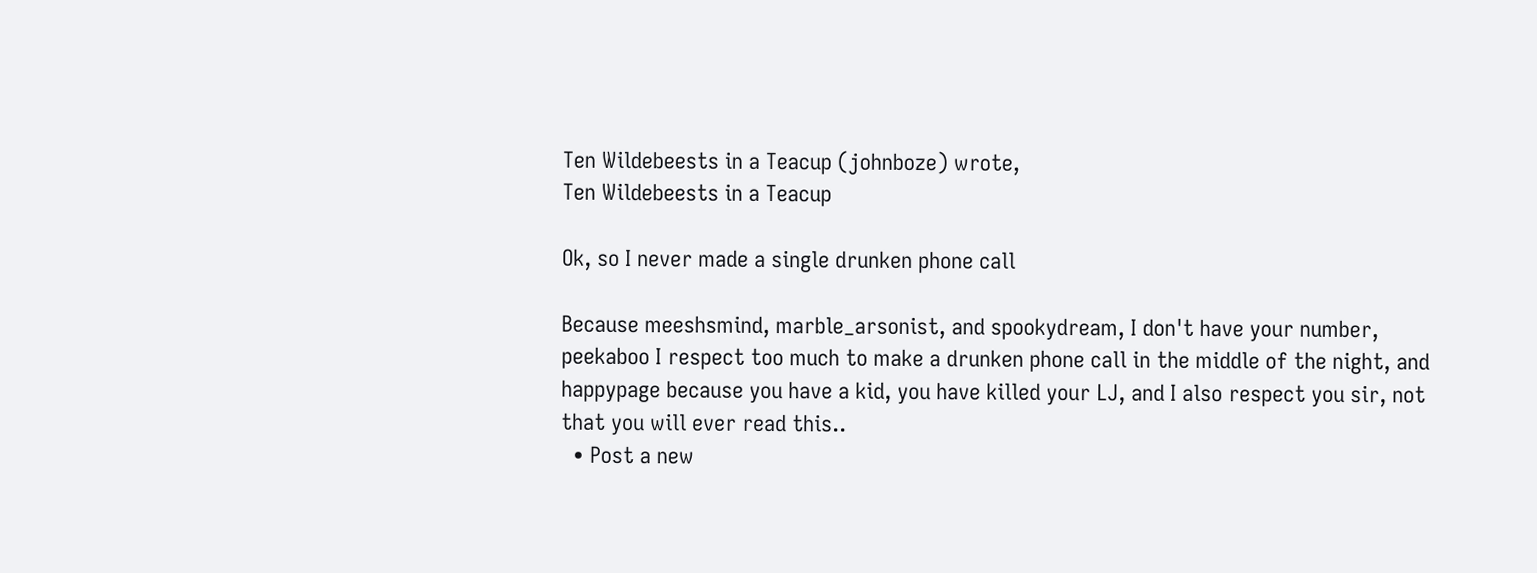Ten Wildebeests in a Teacup (johnboze) wrote,
Ten Wildebeests in a Teacup

Ok, so I never made a single drunken phone call

Because meeshsmind, marble_arsonist, and spookydream, I don't have your number, peekaboo I respect too much to make a drunken phone call in the middle of the night, and happypage because you have a kid, you have killed your LJ, and I also respect you sir, not that you will ever read this..
  • Post a new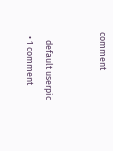comment


    default userpic
  • 1 comment